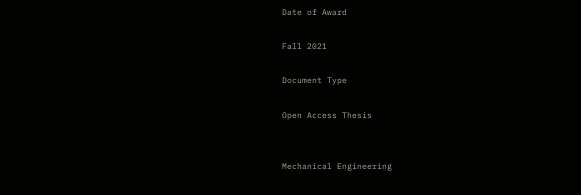Date of Award

Fall 2021

Document Type

Open Access Thesis


Mechanical Engineering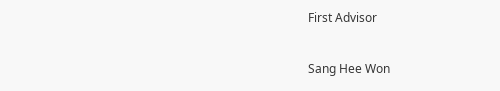First Advisor

Sang Hee Won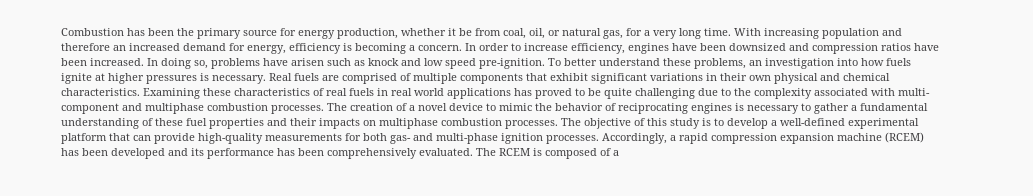Combustion has been the primary source for energy production, whether it be from coal, oil, or natural gas, for a very long time. With increasing population and therefore an increased demand for energy, efficiency is becoming a concern. In order to increase efficiency, engines have been downsized and compression ratios have been increased. In doing so, problems have arisen such as knock and low speed pre-ignition. To better understand these problems, an investigation into how fuels ignite at higher pressures is necessary. Real fuels are comprised of multiple components that exhibit significant variations in their own physical and chemical characteristics. Examining these characteristics of real fuels in real world applications has proved to be quite challenging due to the complexity associated with multi-component and multiphase combustion processes. The creation of a novel device to mimic the behavior of reciprocating engines is necessary to gather a fundamental understanding of these fuel properties and their impacts on multiphase combustion processes. The objective of this study is to develop a well-defined experimental platform that can provide high-quality measurements for both gas- and multi-phase ignition processes. Accordingly, a rapid compression expansion machine (RCEM) has been developed and its performance has been comprehensively evaluated. The RCEM is composed of a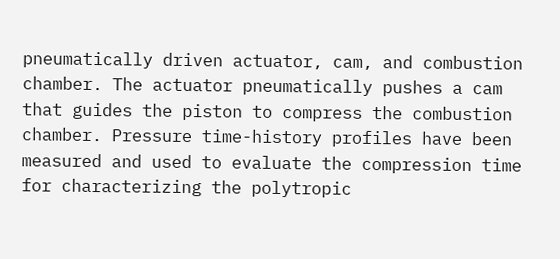pneumatically driven actuator, cam, and combustion chamber. The actuator pneumatically pushes a cam that guides the piston to compress the combustion chamber. Pressure time-history profiles have been measured and used to evaluate the compression time for characterizing the polytropic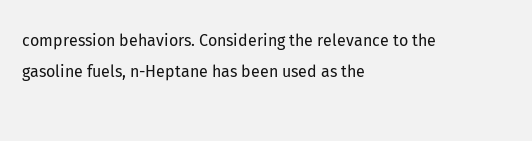compression behaviors. Considering the relevance to the gasoline fuels, n-Heptane has been used as the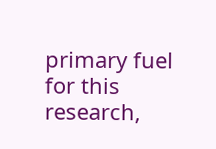primary fuel for this research,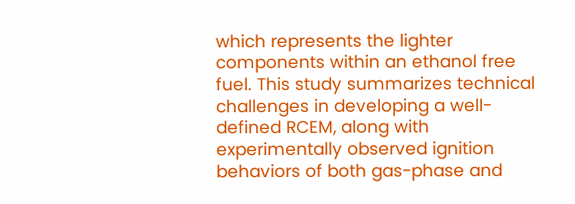which represents the lighter components within an ethanol free fuel. This study summarizes technical challenges in developing a well-defined RCEM, along with experimentally observed ignition behaviors of both gas-phase and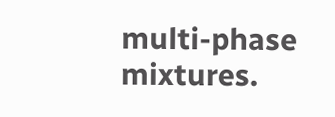multi-phase mixtures.